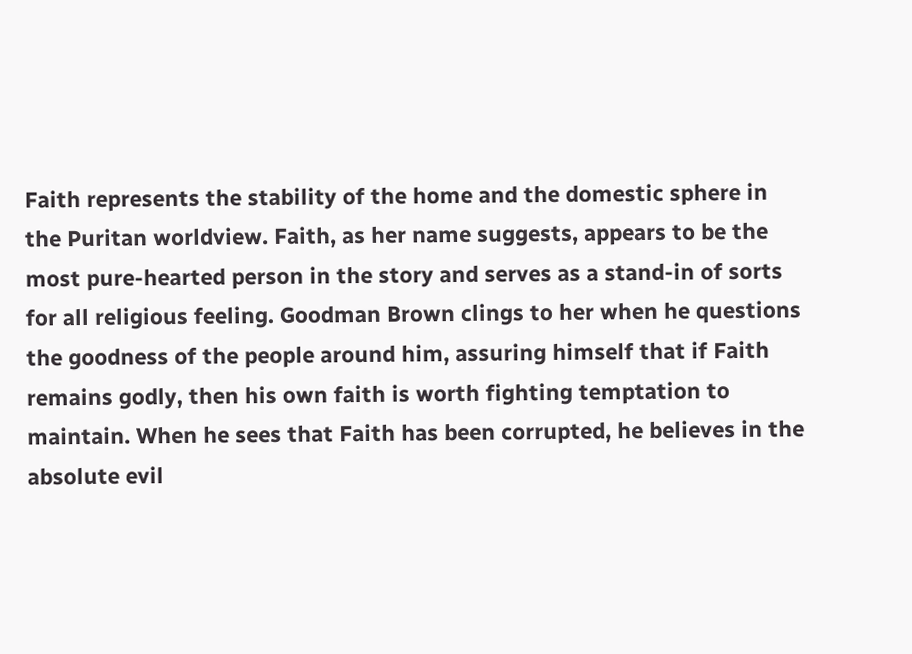Faith represents the stability of the home and the domestic sphere in the Puritan worldview. Faith, as her name suggests, appears to be the most pure-hearted person in the story and serves as a stand-in of sorts for all religious feeling. Goodman Brown clings to her when he questions the goodness of the people around him, assuring himself that if Faith remains godly, then his own faith is worth fighting temptation to maintain. When he sees that Faith has been corrupted, he believes in the absolute evil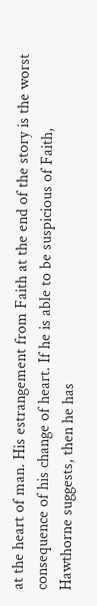at the heart of man. His estrangement from Faith at the end of the story is the worst consequence of his change of heart. If he is able to be suspicious of Faith, Hawthorne suggests, then he has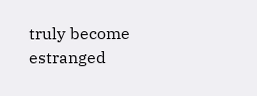truly become estranged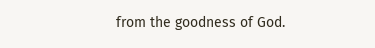from the goodness of God.